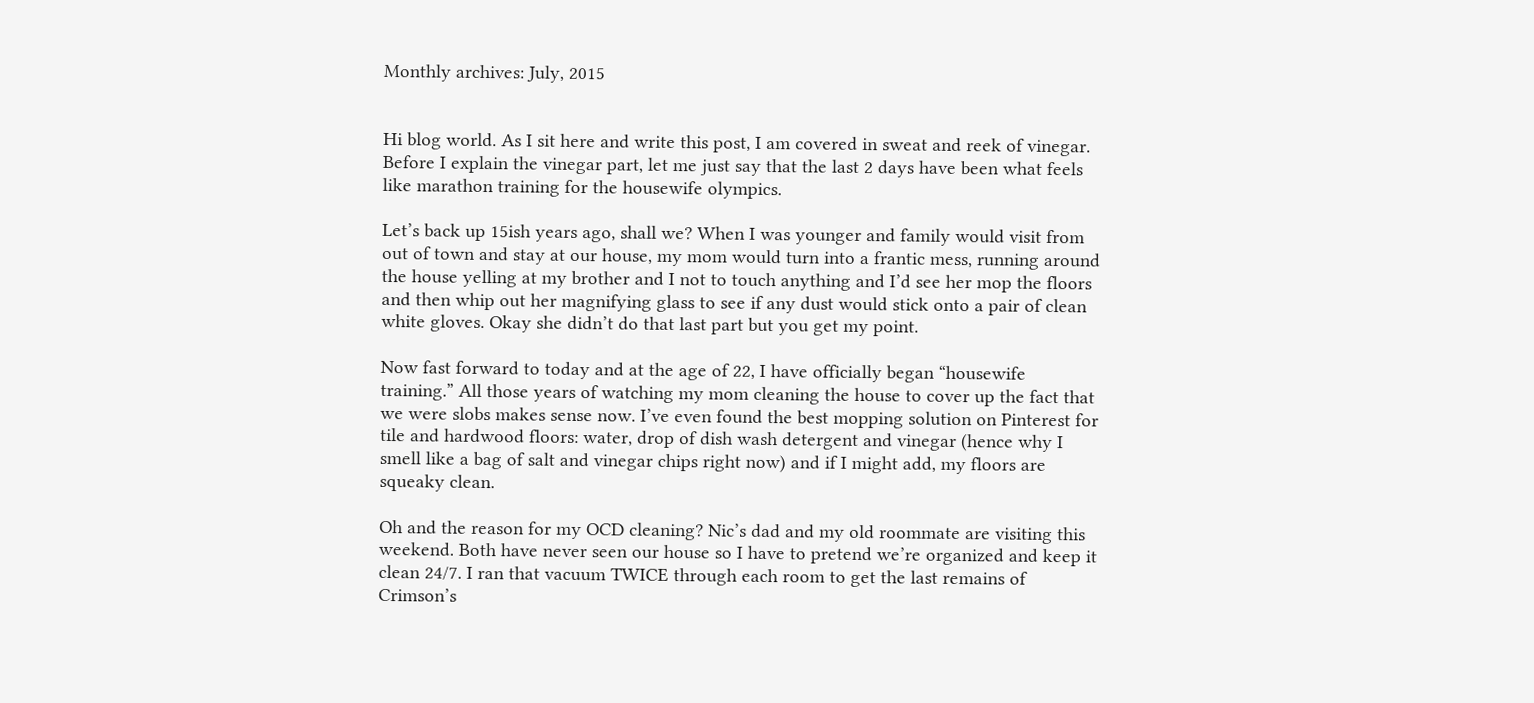Monthly archives: July, 2015


Hi blog world. As I sit here and write this post, I am covered in sweat and reek of vinegar. Before I explain the vinegar part, let me just say that the last 2 days have been what feels like marathon training for the housewife olympics.

Let’s back up 15ish years ago, shall we? When I was younger and family would visit from out of town and stay at our house, my mom would turn into a frantic mess, running around the house yelling at my brother and I not to touch anything and I’d see her mop the floors and then whip out her magnifying glass to see if any dust would stick onto a pair of clean white gloves. Okay she didn’t do that last part but you get my point.

Now fast forward to today and at the age of 22, I have officially began “housewife training.” All those years of watching my mom cleaning the house to cover up the fact that we were slobs makes sense now. I’ve even found the best mopping solution on Pinterest for tile and hardwood floors: water, drop of dish wash detergent and vinegar (hence why I smell like a bag of salt and vinegar chips right now) and if I might add, my floors are squeaky clean.

Oh and the reason for my OCD cleaning? Nic’s dad and my old roommate are visiting this weekend. Both have never seen our house so I have to pretend we’re organized and keep it clean 24/7. I ran that vacuum TWICE through each room to get the last remains of Crimson’s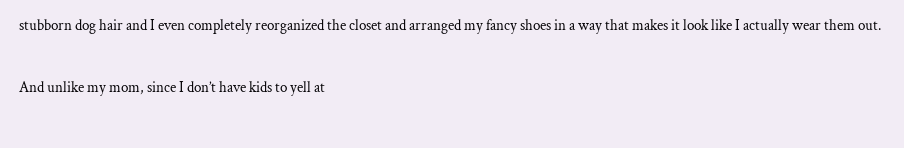stubborn dog hair and I even completely reorganized the closet and arranged my fancy shoes in a way that makes it look like I actually wear them out.

And unlike my mom, since I don’t have kids to yell at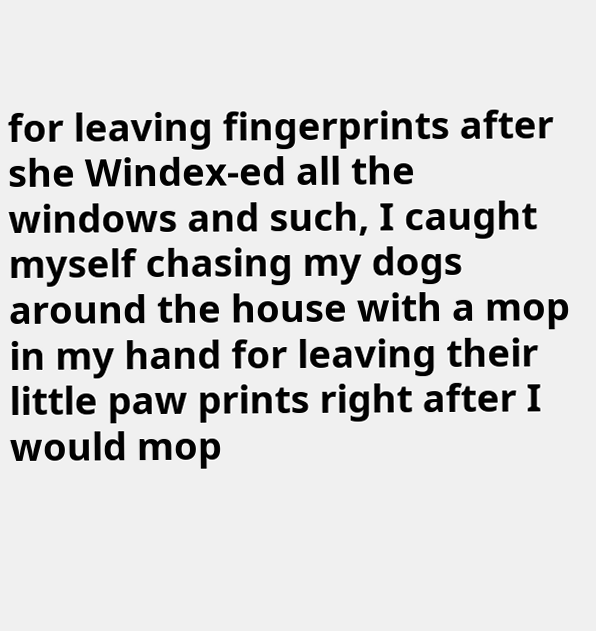for leaving fingerprints after she Windex-ed all the windows and such, I caught myself chasing my dogs around the house with a mop in my hand for leaving their little paw prints right after I would mop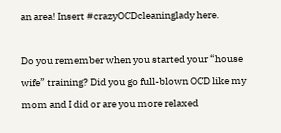an area! Insert #crazyOCDcleaninglady here.

Do you remember when you started your “house wife” training? Did you go full-blown OCD like my mom and I did or are you more relaxed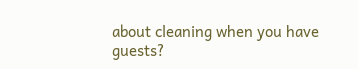about cleaning when you have guests?